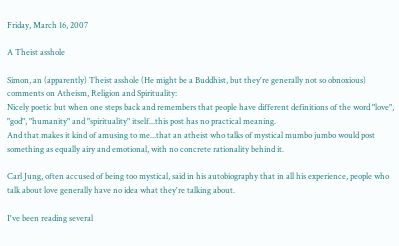Friday, March 16, 2007

A Theist asshole

Simon, an (apparently) Theist asshole (He might be a Buddhist, but they're generally not so obnoxious) comments on Atheism, Religion and Spirituality:
Nicely poetic but when one steps back and remembers that people have different definitions of the word "love", "god", "humanity" and "spirituality" itself...this post has no practical meaning.
And that makes it kind of amusing to me...that an atheist who talks of mystical mumbo jumbo would post something as equally airy and emotional, with no concrete rationality behind it.

Carl Jung, often accused of being too mystical, said in his autobiography that in all his experience, people who talk about love generally have no idea what they're talking about.

I've been reading several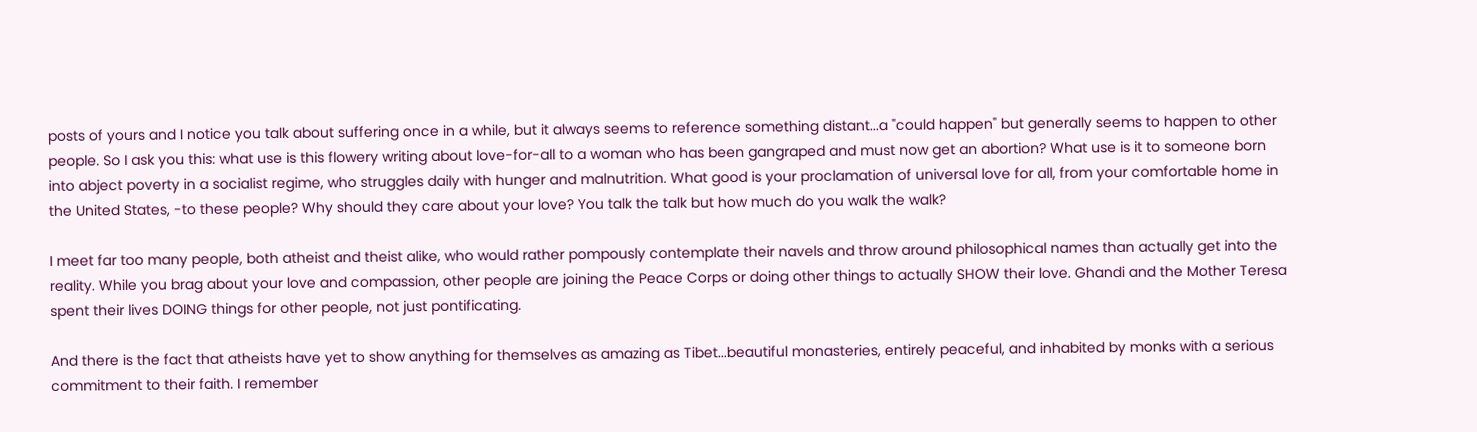posts of yours and I notice you talk about suffering once in a while, but it always seems to reference something distant...a "could happen" but generally seems to happen to other people. So I ask you this: what use is this flowery writing about love-for-all to a woman who has been gangraped and must now get an abortion? What use is it to someone born into abject poverty in a socialist regime, who struggles daily with hunger and malnutrition. What good is your proclamation of universal love for all, from your comfortable home in the United States, -to these people? Why should they care about your love? You talk the talk but how much do you walk the walk?

I meet far too many people, both atheist and theist alike, who would rather pompously contemplate their navels and throw around philosophical names than actually get into the reality. While you brag about your love and compassion, other people are joining the Peace Corps or doing other things to actually SHOW their love. Ghandi and the Mother Teresa spent their lives DOING things for other people, not just pontificating.

And there is the fact that atheists have yet to show anything for themselves as amazing as Tibet...beautiful monasteries, entirely peaceful, and inhabited by monks with a serious commitment to their faith. I remember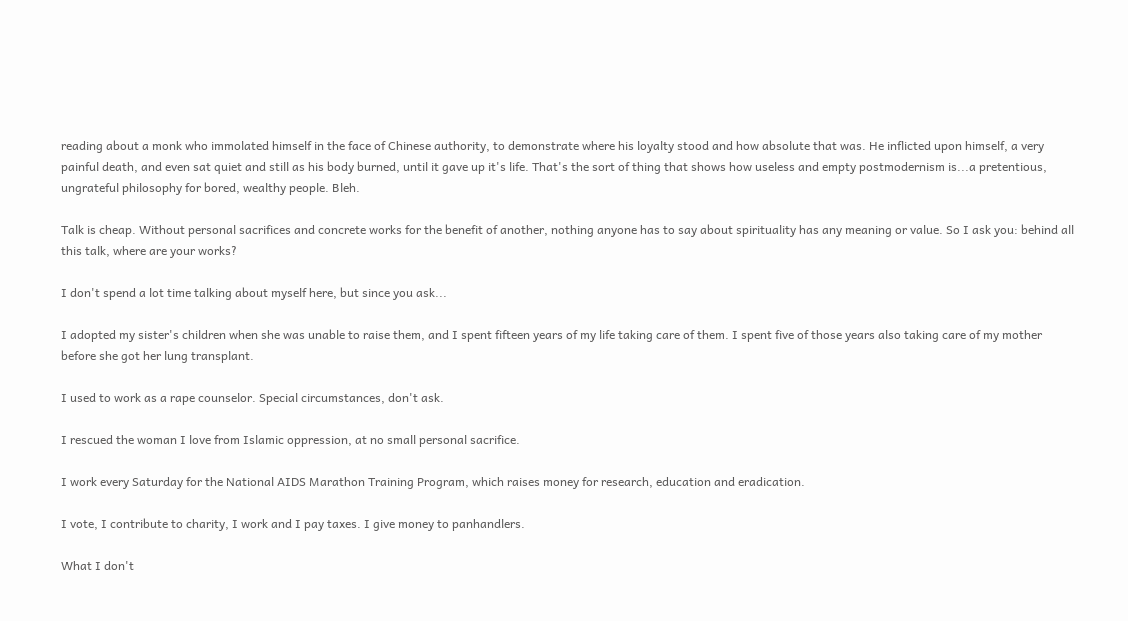reading about a monk who immolated himself in the face of Chinese authority, to demonstrate where his loyalty stood and how absolute that was. He inflicted upon himself, a very painful death, and even sat quiet and still as his body burned, until it gave up it's life. That's the sort of thing that shows how useless and empty postmodernism is...a pretentious, ungrateful philosophy for bored, wealthy people. Bleh.

Talk is cheap. Without personal sacrifices and concrete works for the benefit of another, nothing anyone has to say about spirituality has any meaning or value. So I ask you: behind all this talk, where are your works?

I don't spend a lot time talking about myself here, but since you ask...

I adopted my sister's children when she was unable to raise them, and I spent fifteen years of my life taking care of them. I spent five of those years also taking care of my mother before she got her lung transplant.

I used to work as a rape counselor. Special circumstances, don't ask.

I rescued the woman I love from Islamic oppression, at no small personal sacrifice.

I work every Saturday for the National AIDS Marathon Training Program, which raises money for research, education and eradication.

I vote, I contribute to charity, I work and I pay taxes. I give money to panhandlers.

What I don't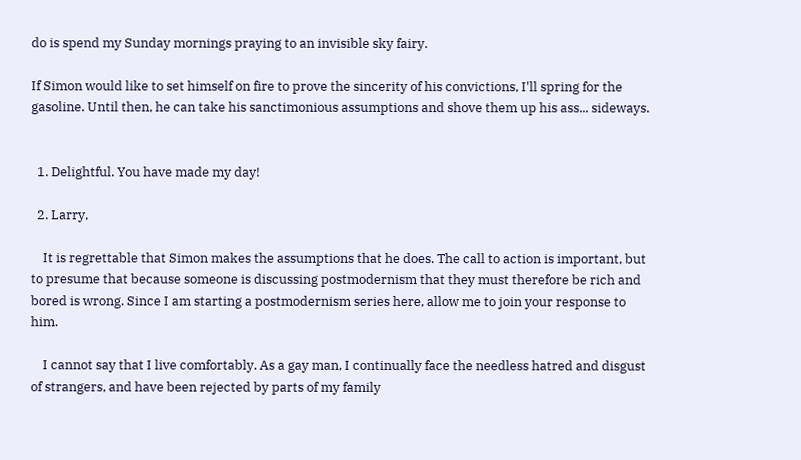do is spend my Sunday mornings praying to an invisible sky fairy.

If Simon would like to set himself on fire to prove the sincerity of his convictions, I'll spring for the gasoline. Until then, he can take his sanctimonious assumptions and shove them up his ass... sideways.


  1. Delightful. You have made my day!

  2. Larry,

    It is regrettable that Simon makes the assumptions that he does. The call to action is important, but to presume that because someone is discussing postmodernism that they must therefore be rich and bored is wrong. Since I am starting a postmodernism series here, allow me to join your response to him.

    I cannot say that I live comfortably. As a gay man, I continually face the needless hatred and disgust of strangers, and have been rejected by parts of my family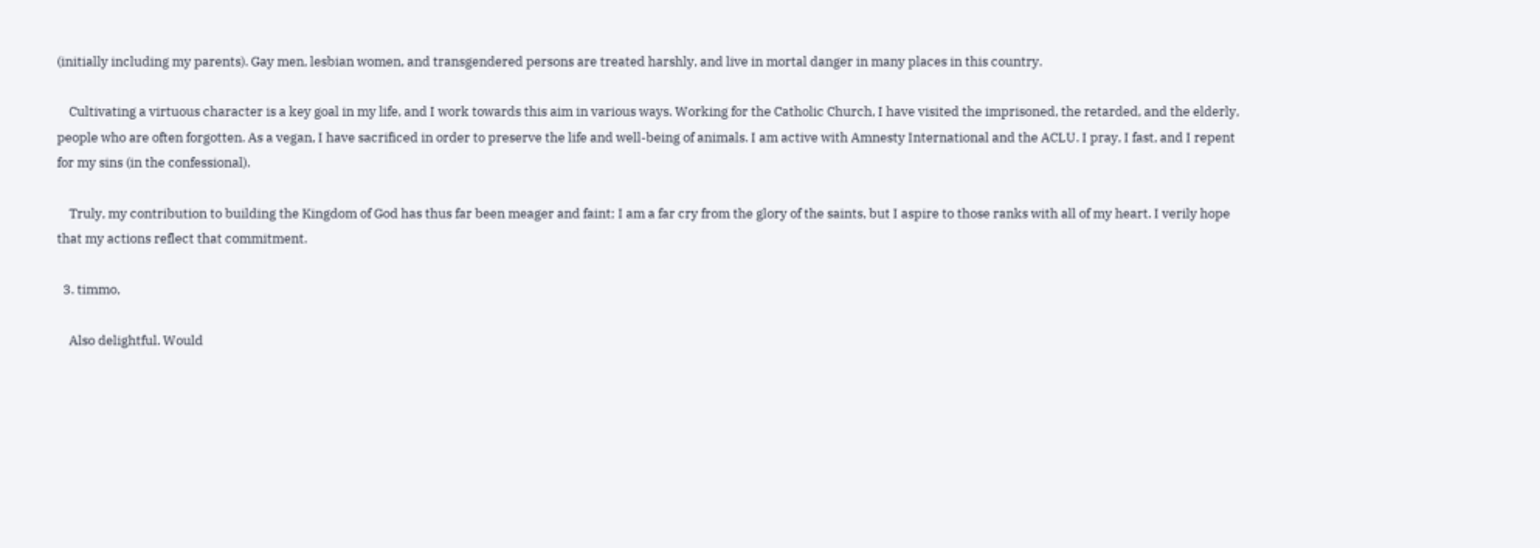(initially including my parents). Gay men, lesbian women, and transgendered persons are treated harshly, and live in mortal danger in many places in this country.

    Cultivating a virtuous character is a key goal in my life, and I work towards this aim in various ways. Working for the Catholic Church, I have visited the imprisoned, the retarded, and the elderly, people who are often forgotten. As a vegan, I have sacrificed in order to preserve the life and well-being of animals. I am active with Amnesty International and the ACLU. I pray, I fast, and I repent for my sins (in the confessional).

    Truly, my contribution to building the Kingdom of God has thus far been meager and faint; I am a far cry from the glory of the saints, but I aspire to those ranks with all of my heart. I verily hope that my actions reflect that commitment.

  3. timmo,

    Also delightful. Would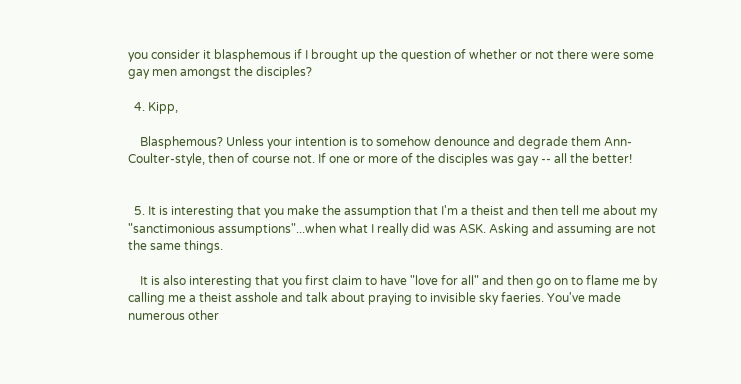you consider it blasphemous if I brought up the question of whether or not there were some gay men amongst the disciples?

  4. Kipp,

    Blasphemous? Unless your intention is to somehow denounce and degrade them Ann-Coulter-style, then of course not. If one or more of the disciples was gay -- all the better!


  5. It is interesting that you make the assumption that I'm a theist and then tell me about my "sanctimonious assumptions"...when what I really did was ASK. Asking and assuming are not the same things.

    It is also interesting that you first claim to have "love for all" and then go on to flame me by calling me a theist asshole and talk about praying to invisible sky faeries. You've made numerous other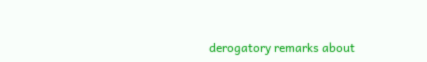derogatory remarks about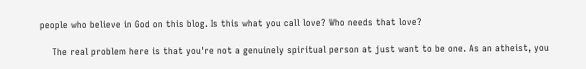people who believe in God on this blog. Is this what you call love? Who needs that love?

    The real problem here is that you're not a genuinely spiritual person at just want to be one. As an atheist, you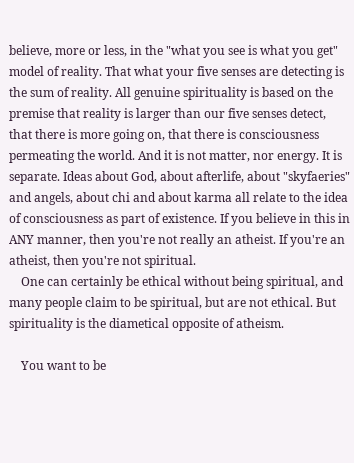believe, more or less, in the "what you see is what you get" model of reality. That what your five senses are detecting is the sum of reality. All genuine spirituality is based on the premise that reality is larger than our five senses detect, that there is more going on, that there is consciousness permeating the world. And it is not matter, nor energy. It is separate. Ideas about God, about afterlife, about "skyfaeries" and angels, about chi and about karma all relate to the idea of consciousness as part of existence. If you believe in this in ANY manner, then you're not really an atheist. If you're an atheist, then you're not spiritual.
    One can certainly be ethical without being spiritual, and many people claim to be spiritual, but are not ethical. But spirituality is the diametical opposite of atheism.

    You want to be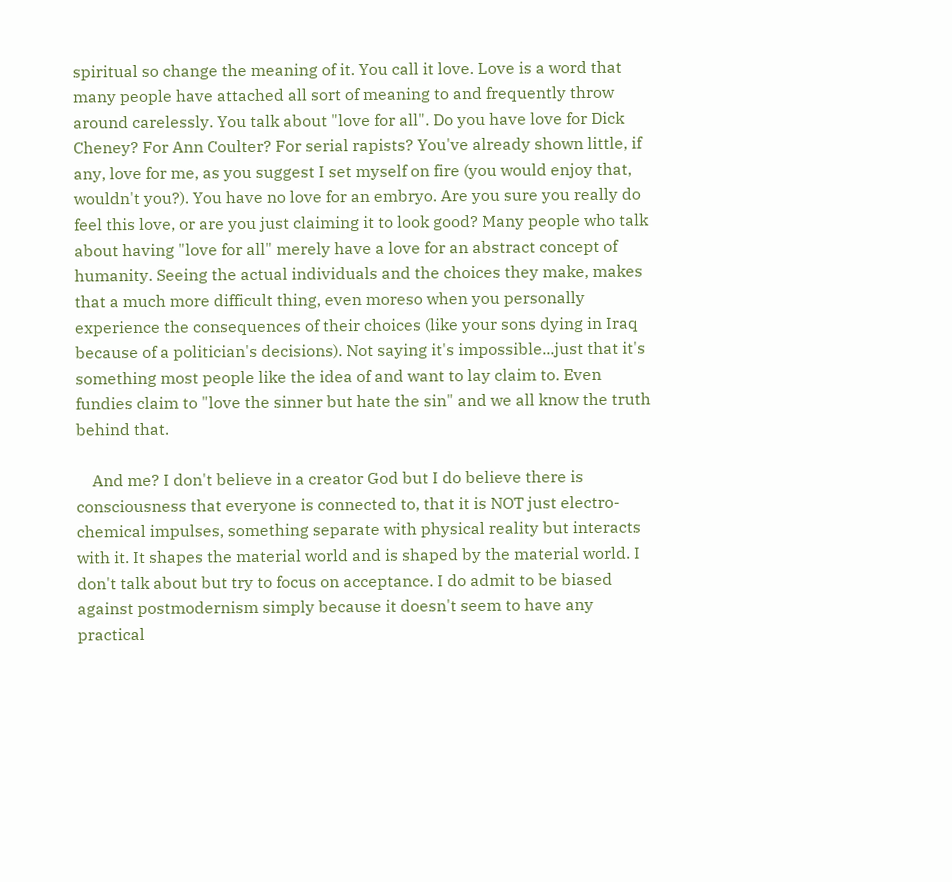spiritual so change the meaning of it. You call it love. Love is a word that many people have attached all sort of meaning to and frequently throw around carelessly. You talk about "love for all". Do you have love for Dick Cheney? For Ann Coulter? For serial rapists? You've already shown little, if any, love for me, as you suggest I set myself on fire (you would enjoy that, wouldn't you?). You have no love for an embryo. Are you sure you really do feel this love, or are you just claiming it to look good? Many people who talk about having "love for all" merely have a love for an abstract concept of humanity. Seeing the actual individuals and the choices they make, makes that a much more difficult thing, even moreso when you personally experience the consequences of their choices (like your sons dying in Iraq because of a politician's decisions). Not saying it's impossible...just that it's something most people like the idea of and want to lay claim to. Even fundies claim to "love the sinner but hate the sin" and we all know the truth behind that.

    And me? I don't believe in a creator God but I do believe there is consciousness that everyone is connected to, that it is NOT just electro-chemical impulses, something separate with physical reality but interacts with it. It shapes the material world and is shaped by the material world. I don't talk about but try to focus on acceptance. I do admit to be biased against postmodernism simply because it doesn't seem to have any practical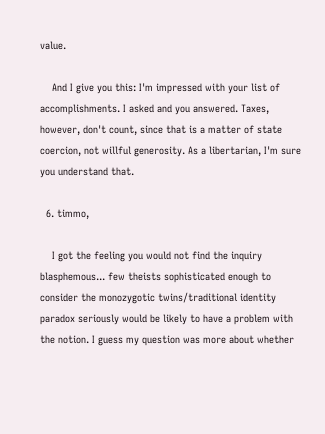value.

    And I give you this: I'm impressed with your list of accomplishments. I asked and you answered. Taxes, however, don't count, since that is a matter of state coercion, not willful generosity. As a libertarian, I'm sure you understand that.

  6. timmo,

    I got the feeling you would not find the inquiry blasphemous... few theists sophisticated enough to consider the monozygotic twins/traditional identity paradox seriously would be likely to have a problem with the notion. I guess my question was more about whether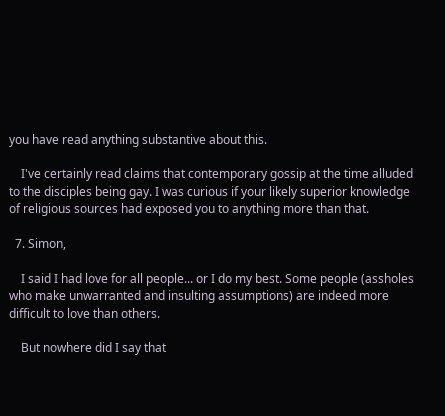you have read anything substantive about this.

    I've certainly read claims that contemporary gossip at the time alluded to the disciples being gay. I was curious if your likely superior knowledge of religious sources had exposed you to anything more than that.

  7. Simon,

    I said I had love for all people... or I do my best. Some people (assholes who make unwarranted and insulting assumptions) are indeed more difficult to love than others.

    But nowhere did I say that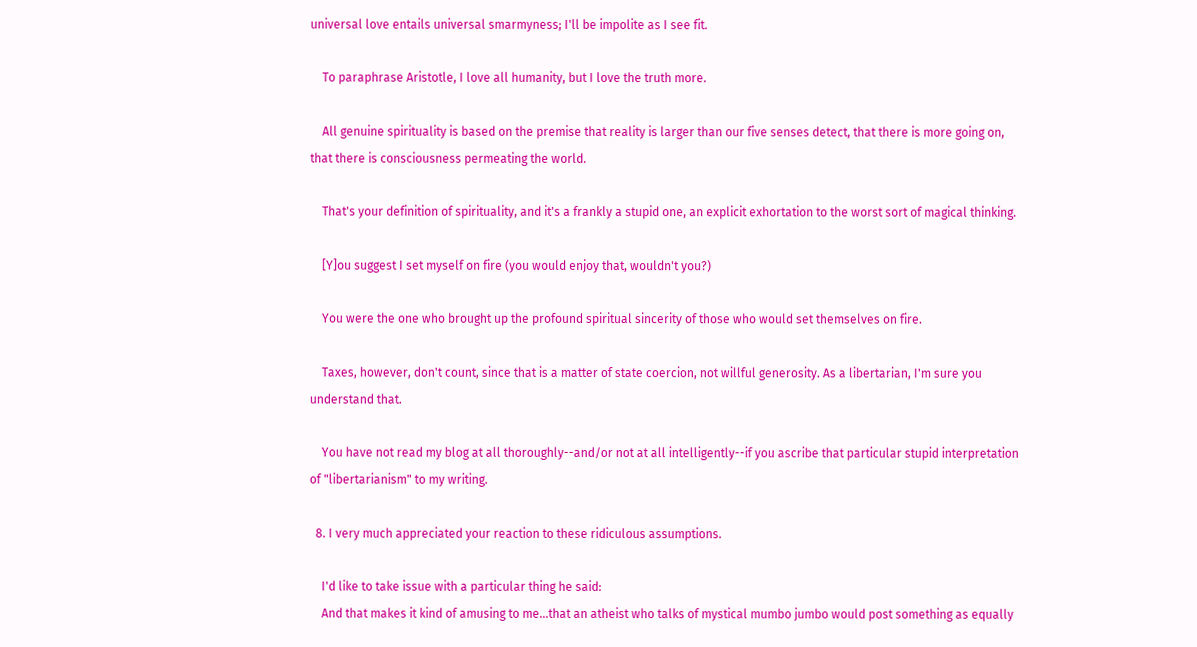universal love entails universal smarmyness; I'll be impolite as I see fit.

    To paraphrase Aristotle, I love all humanity, but I love the truth more.

    All genuine spirituality is based on the premise that reality is larger than our five senses detect, that there is more going on, that there is consciousness permeating the world.

    That's your definition of spirituality, and it's a frankly a stupid one, an explicit exhortation to the worst sort of magical thinking.

    [Y]ou suggest I set myself on fire (you would enjoy that, wouldn't you?)

    You were the one who brought up the profound spiritual sincerity of those who would set themselves on fire.

    Taxes, however, don't count, since that is a matter of state coercion, not willful generosity. As a libertarian, I'm sure you understand that.

    You have not read my blog at all thoroughly--and/or not at all intelligently--if you ascribe that particular stupid interpretation of "libertarianism" to my writing.

  8. I very much appreciated your reaction to these ridiculous assumptions.

    I'd like to take issue with a particular thing he said:
    And that makes it kind of amusing to me...that an atheist who talks of mystical mumbo jumbo would post something as equally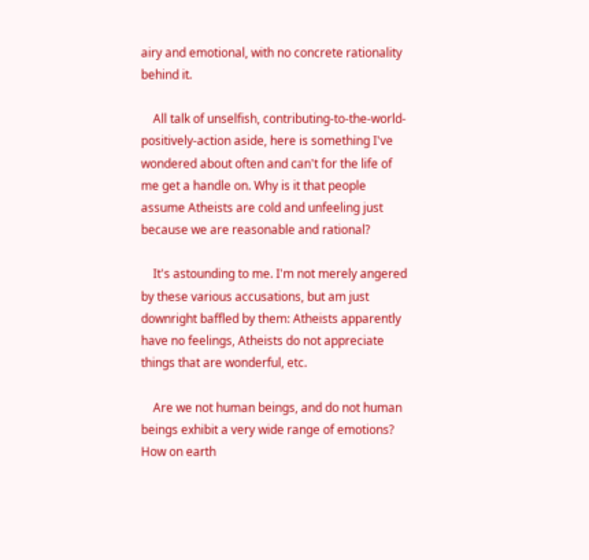airy and emotional, with no concrete rationality behind it.

    All talk of unselfish, contributing-to-the-world-positively-action aside, here is something I've wondered about often and can't for the life of me get a handle on. Why is it that people assume Atheists are cold and unfeeling just because we are reasonable and rational?

    It's astounding to me. I'm not merely angered by these various accusations, but am just downright baffled by them: Atheists apparently have no feelings, Atheists do not appreciate things that are wonderful, etc.

    Are we not human beings, and do not human beings exhibit a very wide range of emotions? How on earth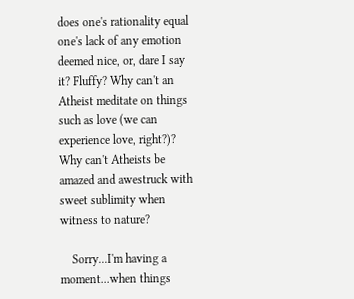does one's rationality equal one's lack of any emotion deemed nice, or, dare I say it? Fluffy? Why can't an Atheist meditate on things such as love (we can experience love, right?)? Why can't Atheists be amazed and awestruck with sweet sublimity when witness to nature?

    Sorry...I'm having a moment...when things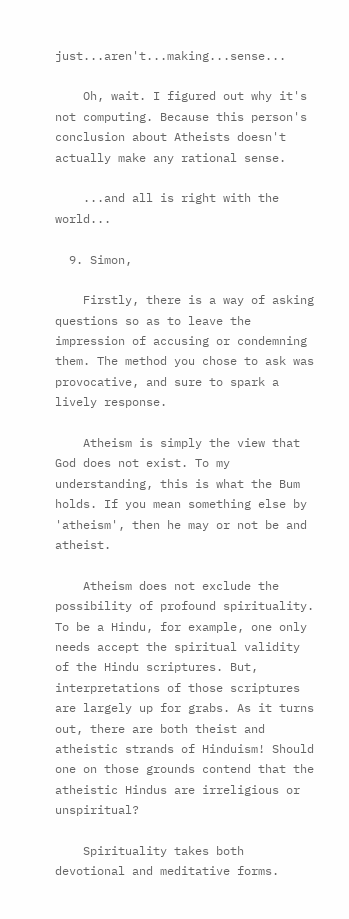just...aren't...making...sense...

    Oh, wait. I figured out why it's not computing. Because this person's conclusion about Atheists doesn't actually make any rational sense.

    ...and all is right with the world...

  9. Simon,

    Firstly, there is a way of asking questions so as to leave the impression of accusing or condemning them. The method you chose to ask was provocative, and sure to spark a lively response.

    Atheism is simply the view that God does not exist. To my understanding, this is what the Bum holds. If you mean something else by 'atheism', then he may or not be and atheist.

    Atheism does not exclude the possibility of profound spirituality. To be a Hindu, for example, one only needs accept the spiritual validity of the Hindu scriptures. But, interpretations of those scriptures are largely up for grabs. As it turns out, there are both theist and atheistic strands of Hinduism! Should one on those grounds contend that the atheistic Hindus are irreligious or unspiritual?

    Spirituality takes both devotional and meditative forms.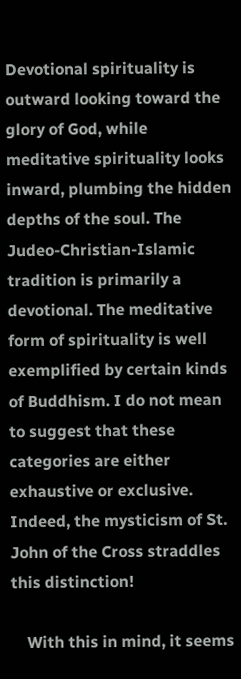Devotional spirituality is outward looking toward the glory of God, while meditative spirituality looks inward, plumbing the hidden depths of the soul. The Judeo-Christian-Islamic tradition is primarily a devotional. The meditative form of spirituality is well exemplified by certain kinds of Buddhism. I do not mean to suggest that these categories are either exhaustive or exclusive. Indeed, the mysticism of St. John of the Cross straddles this distinction!

    With this in mind, it seems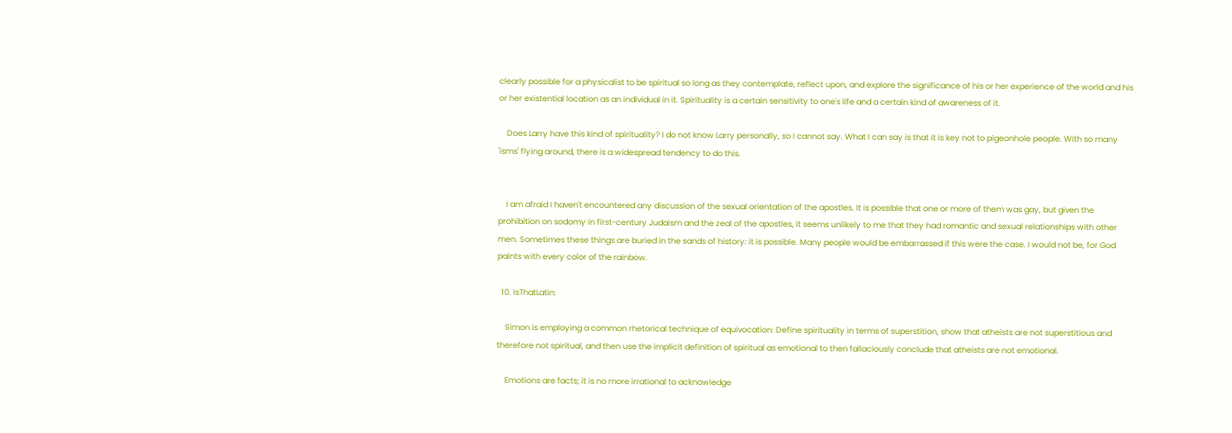clearly possible for a physicalist to be spiritual so long as they contemplate, reflect upon, and explore the significance of his or her experience of the world and his or her existential location as an individual in it. Spirituality is a certain sensitivity to one's life and a certain kind of awareness of it.

    Does Larry have this kind of spirituality? I do not know Larry personally, so I cannot say. What I can say is that it is key not to pigeonhole people. With so many 'isms' flying around, there is a widespread tendency to do this.


    I am afraid I haven't encountered any discussion of the sexual orientation of the apostles. It is possible that one or more of them was gay, but given the prohibition on sodomy in first-century Judaism and the zeal of the apostles, it seems unlikely to me that they had romantic and sexual relationships with other men. Sometimes these things are buried in the sands of history: it is possible. Many people would be embarrassed if this were the case. I would not be, for God paints with every color of the rainbow.

  10. IsThatLatin:

    Simon is employing a common rhetorical technique of equivocation: Define spirituality in terms of superstition, show that atheists are not superstitious and therefore not spiritual, and then use the implicit definition of spiritual as emotional to then fallaciously conclude that atheists are not emotional.

    Emotions are facts; it is no more irrational to acknowledge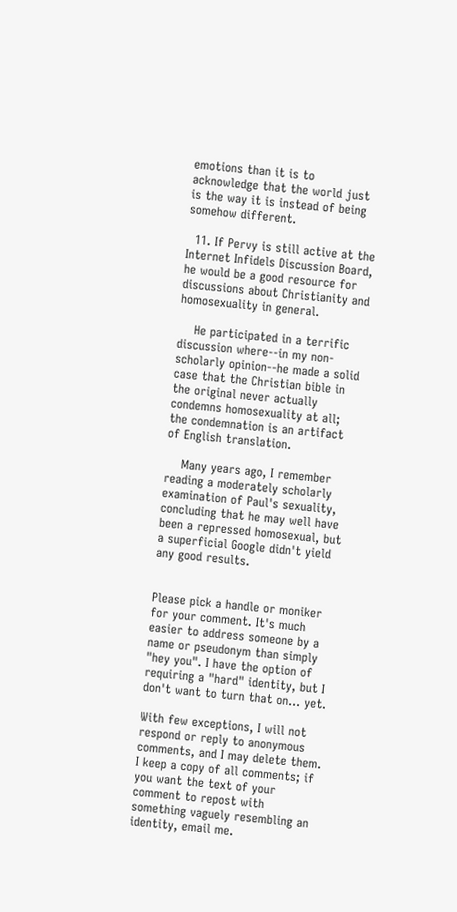emotions than it is to acknowledge that the world just is the way it is instead of being somehow different.

  11. If Pervy is still active at the Internet Infidels Discussion Board, he would be a good resource for discussions about Christianity and homosexuality in general.

    He participated in a terrific discussion where--in my non-scholarly opinion--he made a solid case that the Christian bible in the original never actually condemns homosexuality at all; the condemnation is an artifact of English translation.

    Many years ago, I remember reading a moderately scholarly examination of Paul's sexuality, concluding that he may well have been a repressed homosexual, but a superficial Google didn't yield any good results.


Please pick a handle or moniker for your comment. It's much easier to address someone by a name or pseudonym than simply "hey you". I have the option of requiring a "hard" identity, but I don't want to turn that on... yet.

With few exceptions, I will not respond or reply to anonymous comments, and I may delete them. I keep a copy of all comments; if you want the text of your comment to repost with something vaguely resembling an identity, email me.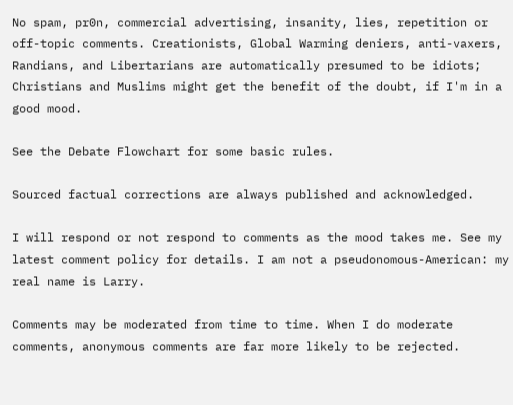No spam, pr0n, commercial advertising, insanity, lies, repetition or off-topic comments. Creationists, Global Warming deniers, anti-vaxers, Randians, and Libertarians are automatically presumed to be idiots; Christians and Muslims might get the benefit of the doubt, if I'm in a good mood.

See the Debate Flowchart for some basic rules.

Sourced factual corrections are always published and acknowledged.

I will respond or not respond to comments as the mood takes me. See my latest comment policy for details. I am not a pseudonomous-American: my real name is Larry.

Comments may be moderated from time to time. When I do moderate comments, anonymous comments are far more likely to be rejected.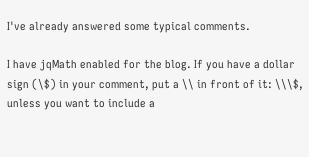I've already answered some typical comments.

I have jqMath enabled for the blog. If you have a dollar sign (\$) in your comment, put a \\ in front of it: \\\$, unless you want to include a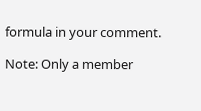formula in your comment.

Note: Only a member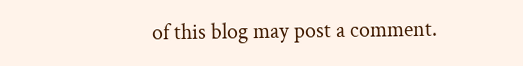of this blog may post a comment.